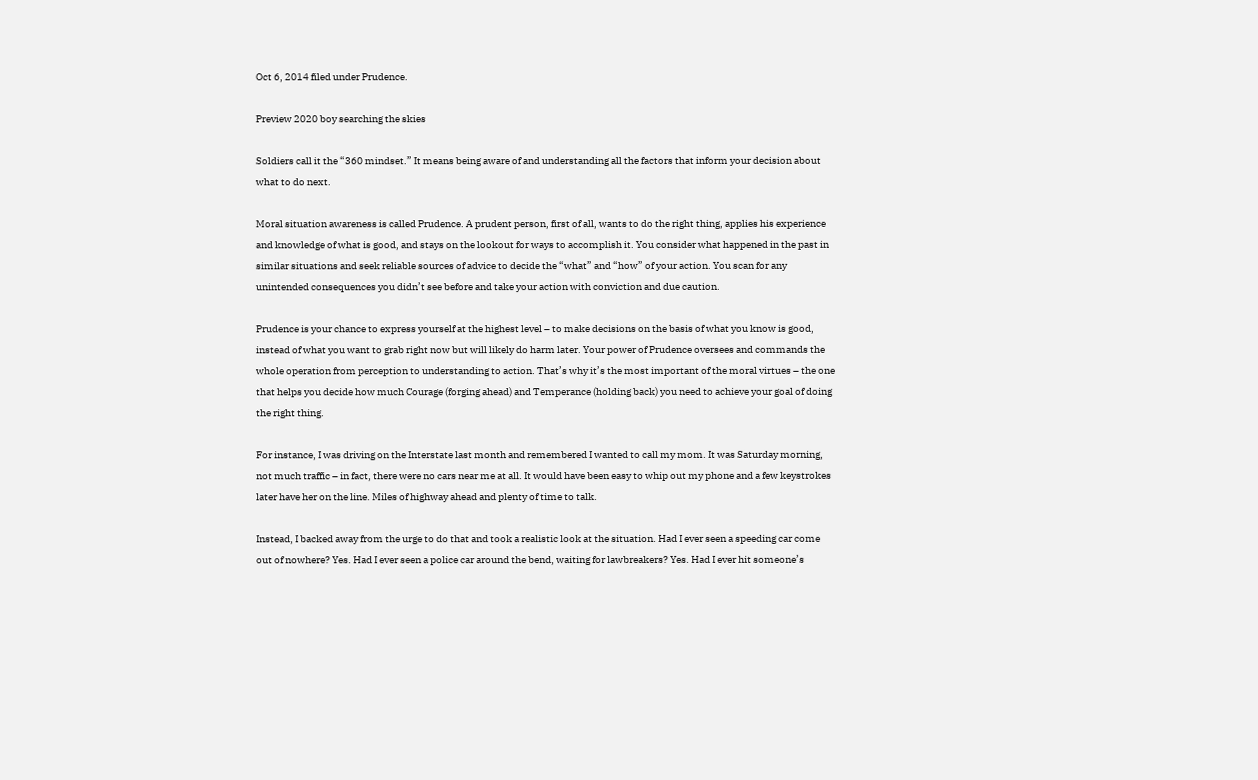Oct 6, 2014 filed under Prudence.

Preview 2020 boy searching the skies

Soldiers call it the “360 mindset.” It means being aware of and understanding all the factors that inform your decision about what to do next.

Moral situation awareness is called Prudence. A prudent person, first of all, wants to do the right thing, applies his experience and knowledge of what is good, and stays on the lookout for ways to accomplish it. You consider what happened in the past in similar situations and seek reliable sources of advice to decide the “what” and “how” of your action. You scan for any unintended consequences you didn’t see before and take your action with conviction and due caution.

Prudence is your chance to express yourself at the highest level – to make decisions on the basis of what you know is good, instead of what you want to grab right now but will likely do harm later. Your power of Prudence oversees and commands the whole operation from perception to understanding to action. That’s why it’s the most important of the moral virtues – the one that helps you decide how much Courage (forging ahead) and Temperance (holding back) you need to achieve your goal of doing the right thing.

For instance, I was driving on the Interstate last month and remembered I wanted to call my mom. It was Saturday morning, not much traffic – in fact, there were no cars near me at all. It would have been easy to whip out my phone and a few keystrokes later have her on the line. Miles of highway ahead and plenty of time to talk.

Instead, I backed away from the urge to do that and took a realistic look at the situation. Had I ever seen a speeding car come out of nowhere? Yes. Had I ever seen a police car around the bend, waiting for lawbreakers? Yes. Had I ever hit someone’s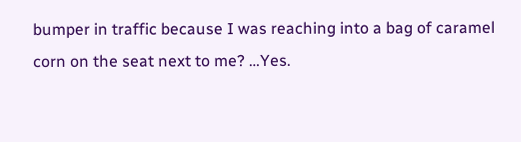bumper in traffic because I was reaching into a bag of caramel corn on the seat next to me? …Yes.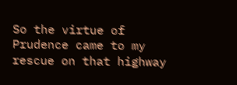So the virtue of Prudence came to my rescue on that highway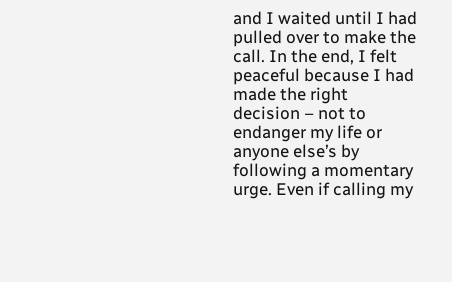and I waited until I had pulled over to make the call. In the end, I felt peaceful because I had made the right decision – not to endanger my life or anyone else’s by following a momentary urge. Even if calling my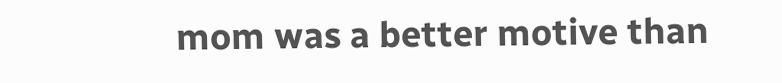mom was a better motive than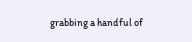grabbing a handful of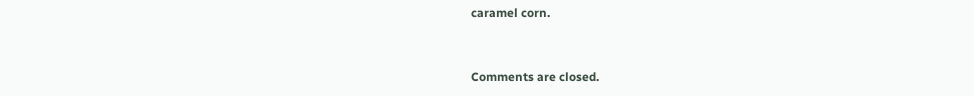caramel corn.


Comments are closed.